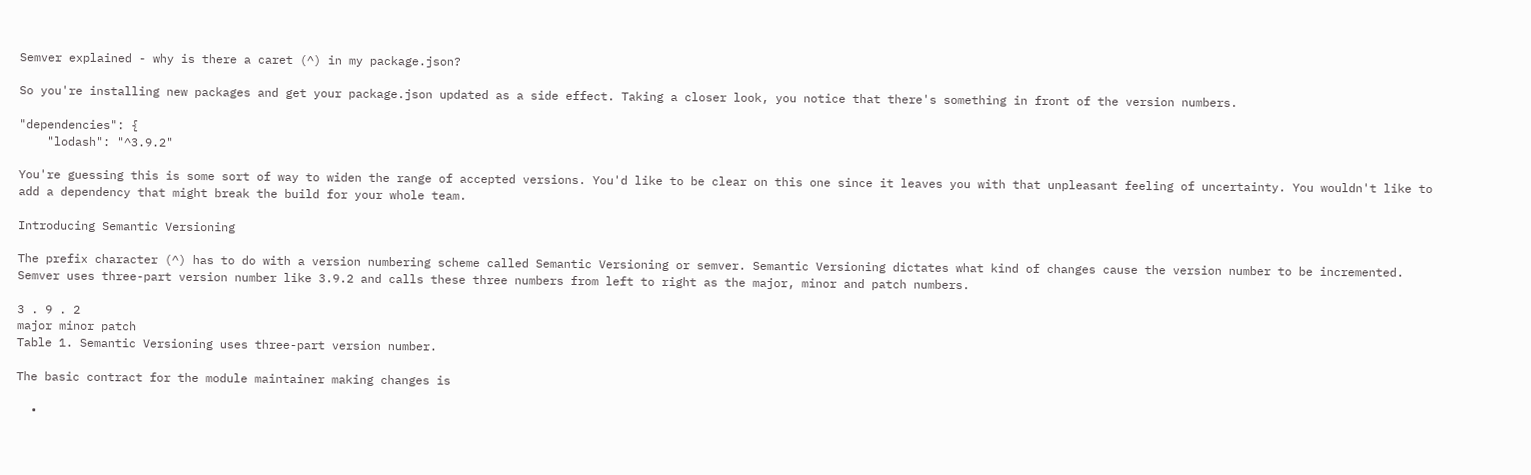Semver explained - why is there a caret (^) in my package.json?

So you're installing new packages and get your package.json updated as a side effect. Taking a closer look, you notice that there's something in front of the version numbers.

"dependencies": {
    "lodash": "^3.9.2"

You're guessing this is some sort of way to widen the range of accepted versions. You'd like to be clear on this one since it leaves you with that unpleasant feeling of uncertainty. You wouldn't like to add a dependency that might break the build for your whole team.

Introducing Semantic Versioning

The prefix character (^) has to do with a version numbering scheme called Semantic Versioning or semver. Semantic Versioning dictates what kind of changes cause the version number to be incremented. Semver uses three-part version number like 3.9.2 and calls these three numbers from left to right as the major, minor and patch numbers.

3 . 9 . 2
major minor patch
Table 1. Semantic Versioning uses three-part version number.

The basic contract for the module maintainer making changes is

  •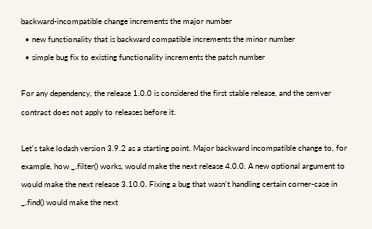backward-incompatible change increments the major number
  • new functionality that is backward compatible increments the minor number
  • simple bug fix to existing functionality increments the patch number

For any dependency, the release 1.0.0 is considered the first stable release, and the semver contract does not apply to releases before it.

Let's take lodash version 3.9.2 as a starting point. Major backward incompatible change to, for example, how _.filter() works, would make the next release 4.0.0. A new optional argument to would make the next release 3.10.0. Fixing a bug that wasn't handling certain corner-case in _.find() would make the next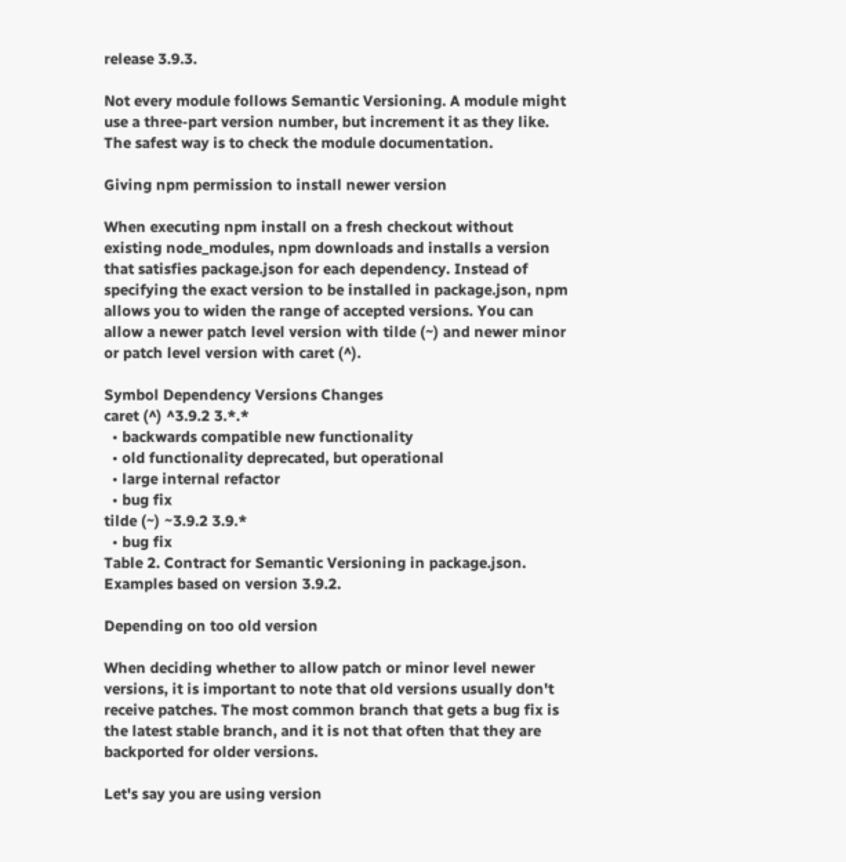release 3.9.3.

Not every module follows Semantic Versioning. A module might use a three-part version number, but increment it as they like. The safest way is to check the module documentation.

Giving npm permission to install newer version

When executing npm install on a fresh checkout without existing node_modules, npm downloads and installs a version that satisfies package.json for each dependency. Instead of specifying the exact version to be installed in package.json, npm allows you to widen the range of accepted versions. You can allow a newer patch level version with tilde (~) and newer minor or patch level version with caret (^).

Symbol Dependency Versions Changes
caret (^) ^3.9.2 3.*.*
  • backwards compatible new functionality
  • old functionality deprecated, but operational
  • large internal refactor
  • bug fix
tilde (~) ~3.9.2 3.9.*
  • bug fix
Table 2. Contract for Semantic Versioning in package.json. Examples based on version 3.9.2.

Depending on too old version

When deciding whether to allow patch or minor level newer versions, it is important to note that old versions usually don't receive patches. The most common branch that gets a bug fix is the latest stable branch, and it is not that often that they are backported for older versions.

Let's say you are using version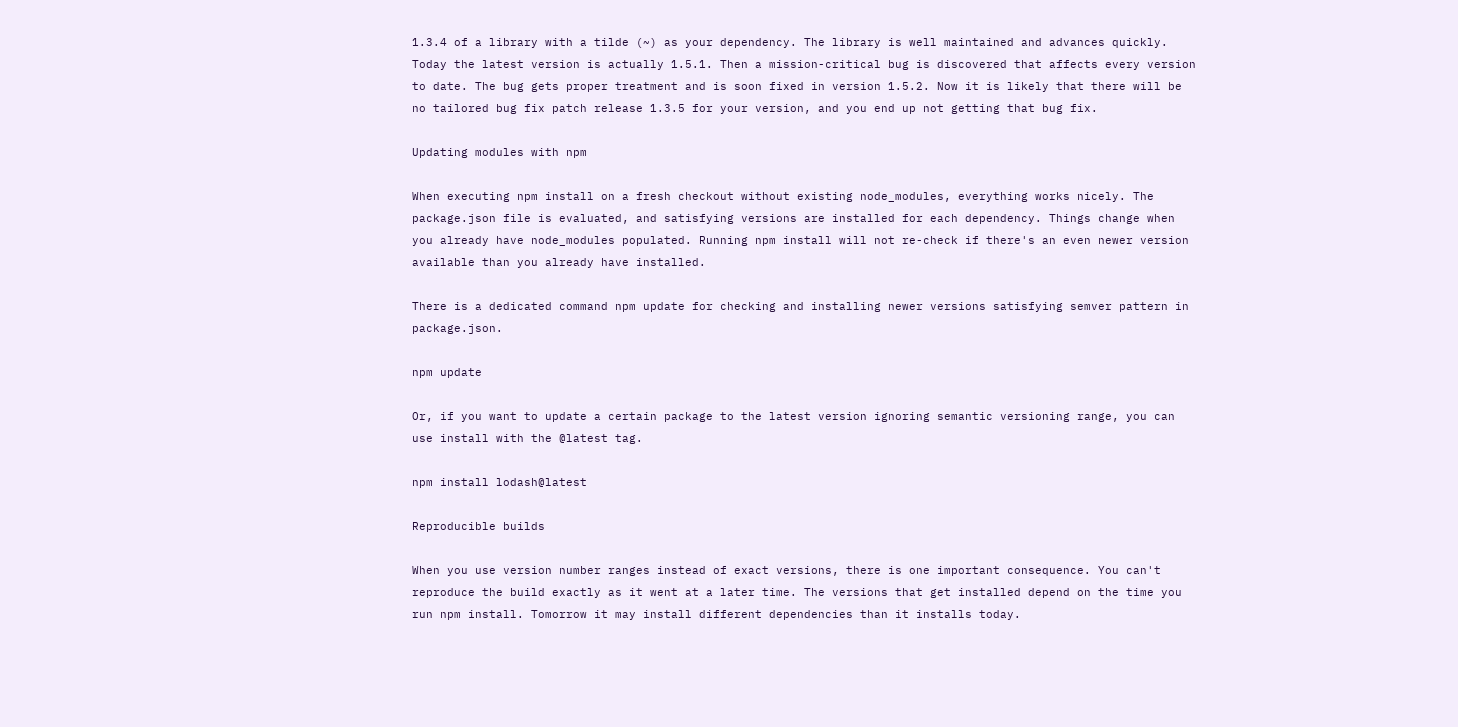1.3.4 of a library with a tilde (~) as your dependency. The library is well maintained and advances quickly. Today the latest version is actually 1.5.1. Then a mission-critical bug is discovered that affects every version to date. The bug gets proper treatment and is soon fixed in version 1.5.2. Now it is likely that there will be no tailored bug fix patch release 1.3.5 for your version, and you end up not getting that bug fix.

Updating modules with npm

When executing npm install on a fresh checkout without existing node_modules, everything works nicely. The package.json file is evaluated, and satisfying versions are installed for each dependency. Things change when you already have node_modules populated. Running npm install will not re-check if there's an even newer version available than you already have installed.

There is a dedicated command npm update for checking and installing newer versions satisfying semver pattern in package.json.

npm update

Or, if you want to update a certain package to the latest version ignoring semantic versioning range, you can use install with the @latest tag.

npm install lodash@latest

Reproducible builds

When you use version number ranges instead of exact versions, there is one important consequence. You can't reproduce the build exactly as it went at a later time. The versions that get installed depend on the time you run npm install. Tomorrow it may install different dependencies than it installs today.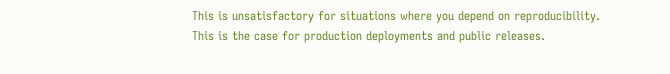This is unsatisfactory for situations where you depend on reproducibility. This is the case for production deployments and public releases.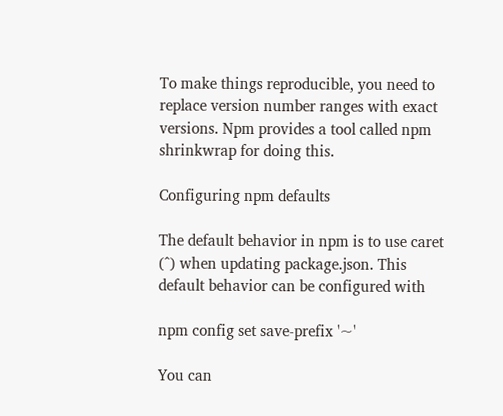To make things reproducible, you need to replace version number ranges with exact versions. Npm provides a tool called npm shrinkwrap for doing this.

Configuring npm defaults

The default behavior in npm is to use caret (^) when updating package.json. This default behavior can be configured with

npm config set save-prefix '~'

You can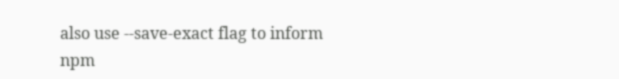also use --save-exact flag to inform npm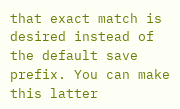that exact match is desired instead of the default save prefix. You can make this latter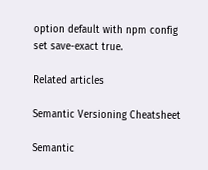option default with npm config set save-exact true.

Related articles

Semantic Versioning Cheatsheet

Semantic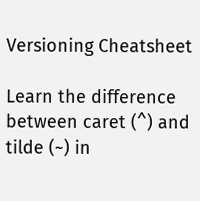Versioning Cheatsheet

Learn the difference between caret (^) and tilde (~) in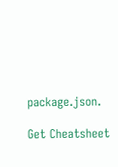package.json.

Get Cheatsheet